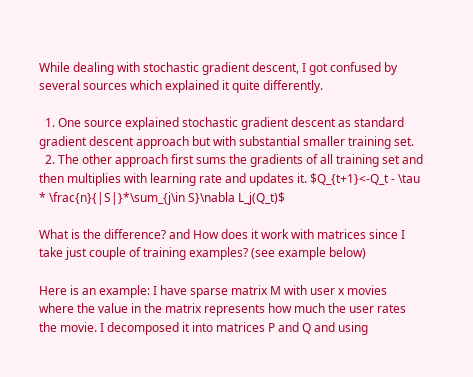While dealing with stochastic gradient descent, I got confused by several sources which explained it quite differently.

  1. One source explained stochastic gradient descent as standard gradient descent approach but with substantial smaller training set.
  2. The other approach first sums the gradients of all training set and then multiplies with learning rate and updates it. $Q_{t+1}<-Q_t - \tau * \frac{n}{|S|}*\sum_{j\in S}\nabla L_j(Q_t)$

What is the difference? and How does it work with matrices since I take just couple of training examples? (see example below)

Here is an example: I have sparse matrix M with user x movies where the value in the matrix represents how much the user rates the movie. I decomposed it into matrices P and Q and using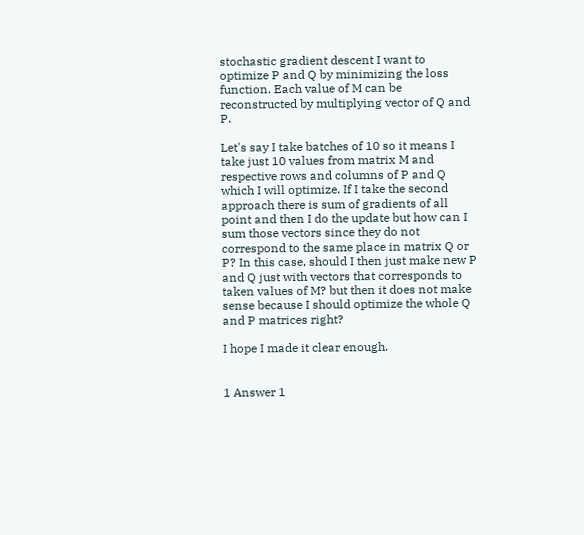stochastic gradient descent I want to optimize P and Q by minimizing the loss function. Each value of M can be reconstructed by multiplying vector of Q and P.

Let's say I take batches of 10 so it means I take just 10 values from matrix M and respective rows and columns of P and Q which I will optimize. If I take the second approach there is sum of gradients of all point and then I do the update but how can I sum those vectors since they do not correspond to the same place in matrix Q or P? In this case, should I then just make new P and Q just with vectors that corresponds to taken values of M? but then it does not make sense because I should optimize the whole Q and P matrices right?

I hope I made it clear enough.


1 Answer 1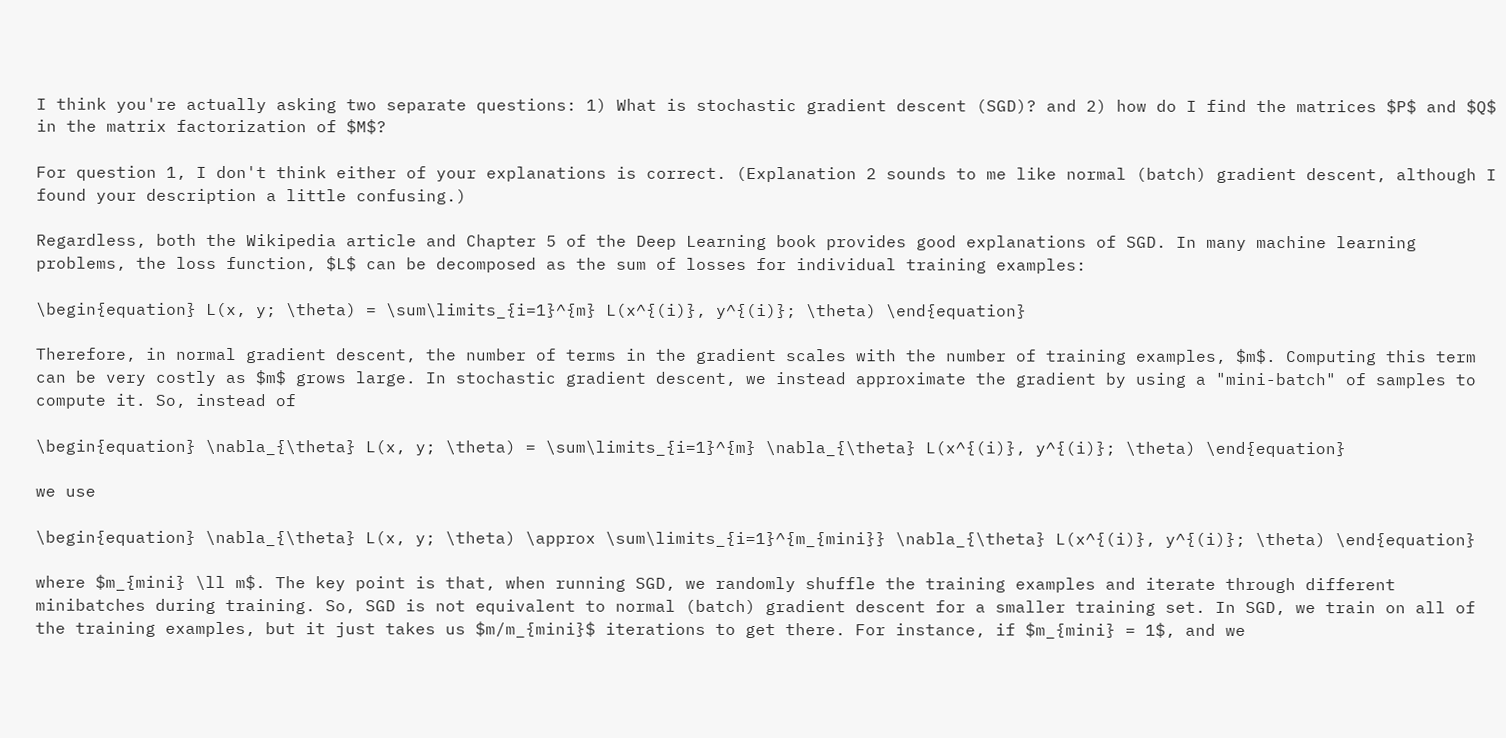I think you're actually asking two separate questions: 1) What is stochastic gradient descent (SGD)? and 2) how do I find the matrices $P$ and $Q$ in the matrix factorization of $M$?

For question 1, I don't think either of your explanations is correct. (Explanation 2 sounds to me like normal (batch) gradient descent, although I found your description a little confusing.)

Regardless, both the Wikipedia article and Chapter 5 of the Deep Learning book provides good explanations of SGD. In many machine learning problems, the loss function, $L$ can be decomposed as the sum of losses for individual training examples:

\begin{equation} L(x, y; \theta) = \sum\limits_{i=1}^{m} L(x^{(i)}, y^{(i)}; \theta) \end{equation}

Therefore, in normal gradient descent, the number of terms in the gradient scales with the number of training examples, $m$. Computing this term can be very costly as $m$ grows large. In stochastic gradient descent, we instead approximate the gradient by using a "mini-batch" of samples to compute it. So, instead of

\begin{equation} \nabla_{\theta} L(x, y; \theta) = \sum\limits_{i=1}^{m} \nabla_{\theta} L(x^{(i)}, y^{(i)}; \theta) \end{equation}

we use

\begin{equation} \nabla_{\theta} L(x, y; \theta) \approx \sum\limits_{i=1}^{m_{mini}} \nabla_{\theta} L(x^{(i)}, y^{(i)}; \theta) \end{equation}

where $m_{mini} \ll m$. The key point is that, when running SGD, we randomly shuffle the training examples and iterate through different minibatches during training. So, SGD is not equivalent to normal (batch) gradient descent for a smaller training set. In SGD, we train on all of the training examples, but it just takes us $m/m_{mini}$ iterations to get there. For instance, if $m_{mini} = 1$, and we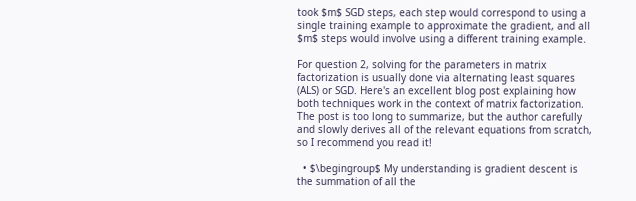took $m$ SGD steps, each step would correspond to using a single training example to approximate the gradient, and all $m$ steps would involve using a different training example.

For question 2, solving for the parameters in matrix factorization is usually done via alternating least squares (ALS) or SGD. Here's an excellent blog post explaining how both techniques work in the context of matrix factorization. The post is too long to summarize, but the author carefully and slowly derives all of the relevant equations from scratch, so I recommend you read it!

  • $\begingroup$ My understanding is gradient descent is the summation of all the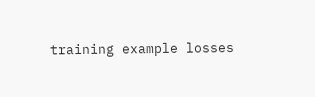training example losses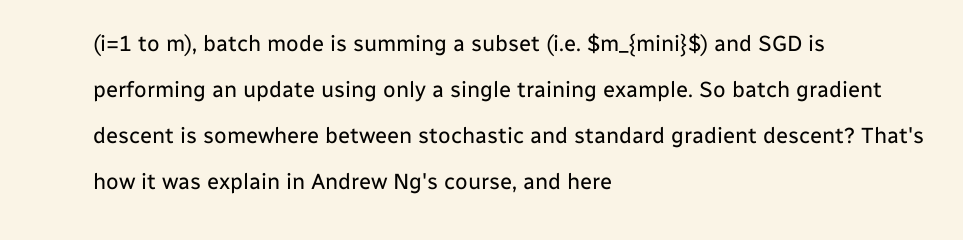(i=1 to m), batch mode is summing a subset (i.e. $m_{mini}$) and SGD is performing an update using only a single training example. So batch gradient descent is somewhere between stochastic and standard gradient descent? That's how it was explain in Andrew Ng's course, and here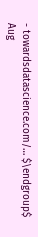- towardsdatascience.com/… $\endgroup$ Aug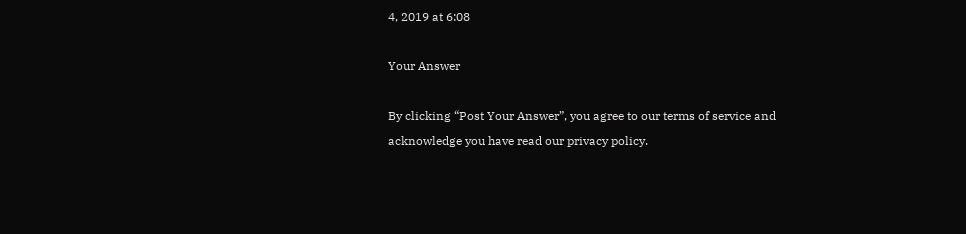4, 2019 at 6:08

Your Answer

By clicking “Post Your Answer”, you agree to our terms of service and acknowledge you have read our privacy policy.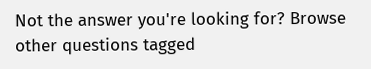Not the answer you're looking for? Browse other questions tagged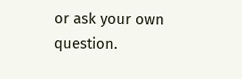or ask your own question.